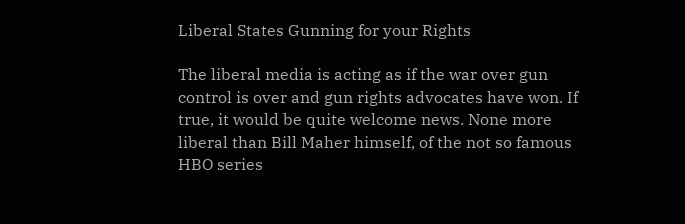Liberal States Gunning for your Rights

The liberal media is acting as if the war over gun control is over and gun rights advocates have won. If true, it would be quite welcome news. None more liberal than Bill Maher himself, of the not so famous HBO series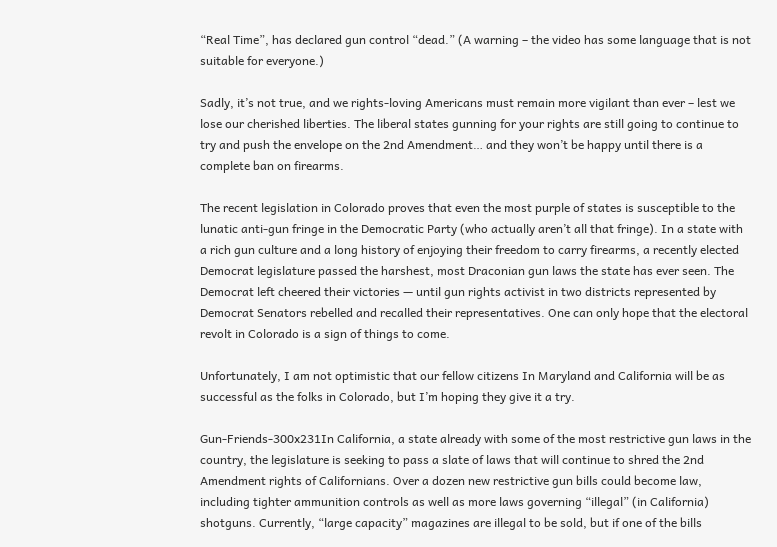“Real Time”, has declared gun control “dead.” (A warning – the video has some language that is not suitable for everyone.)

Sadly, it’s not true, and we rights-loving Americans must remain more vigilant than ever – lest we lose our cherished liberties. The liberal states gunning for your rights are still going to continue to try and push the envelope on the 2nd Amendment… and they won’t be happy until there is a complete ban on firearms.

The recent legislation in Colorado proves that even the most purple of states is susceptible to the lunatic anti-gun fringe in the Democratic Party (who actually aren’t all that fringe). In a state with a rich gun culture and a long history of enjoying their freedom to carry firearms, a recently elected Democrat legislature passed the harshest, most Draconian gun laws the state has ever seen. The Democrat left cheered their victories — until gun rights activist in two districts represented by Democrat Senators rebelled and recalled their representatives. One can only hope that the electoral revolt in Colorado is a sign of things to come.

Unfortunately, I am not optimistic that our fellow citizens In Maryland and California will be as successful as the folks in Colorado, but I’m hoping they give it a try.

Gun-Friends-300x231In California, a state already with some of the most restrictive gun laws in the country, the legislature is seeking to pass a slate of laws that will continue to shred the 2nd Amendment rights of Californians. Over a dozen new restrictive gun bills could become law, including tighter ammunition controls as well as more laws governing “illegal” (in California) shotguns. Currently, “large capacity” magazines are illegal to be sold, but if one of the bills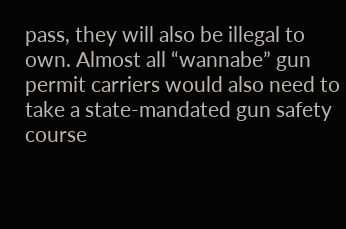pass, they will also be illegal to own. Almost all “wannabe” gun permit carriers would also need to take a state-mandated gun safety course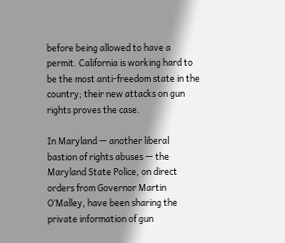before being allowed to have a permit. California is working hard to be the most anti-freedom state in the country; their new attacks on gun rights proves the case.

In Maryland — another liberal bastion of rights abuses — the Maryland State Police, on direct orders from Governor Martin O’Malley, have been sharing the private information of gun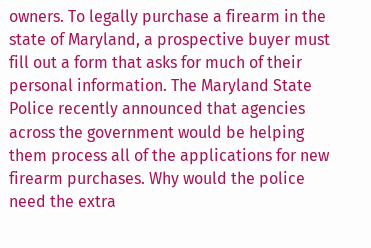owners. To legally purchase a firearm in the state of Maryland, a prospective buyer must fill out a form that asks for much of their personal information. The Maryland State Police recently announced that agencies across the government would be helping them process all of the applications for new firearm purchases. Why would the police need the extra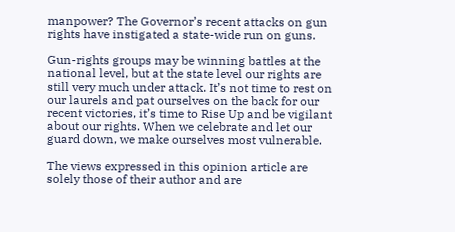manpower? The Governor’s recent attacks on gun rights have instigated a state-wide run on guns.

Gun-rights groups may be winning battles at the national level, but at the state level our rights are still very much under attack. It’s not time to rest on our laurels and pat ourselves on the back for our recent victories, it’s time to Rise Up and be vigilant about our rights. When we celebrate and let our guard down, we make ourselves most vulnerable.

The views expressed in this opinion article are solely those of their author and are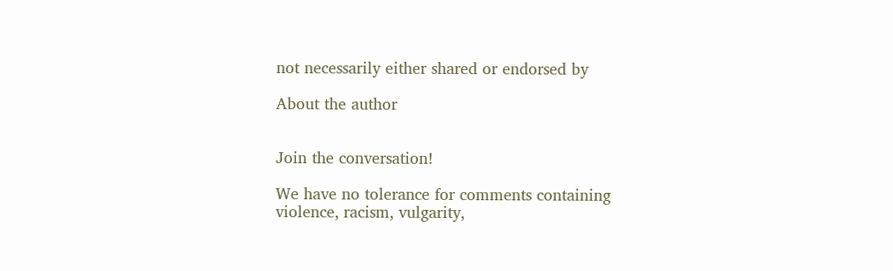not necessarily either shared or endorsed by

About the author


Join the conversation!

We have no tolerance for comments containing violence, racism, vulgarity,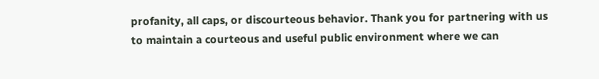profanity, all caps, or discourteous behavior. Thank you for partnering with us to maintain a courteous and useful public environment where we can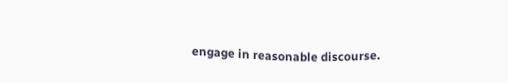engage in reasonable discourse.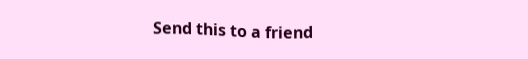Send this to a friend